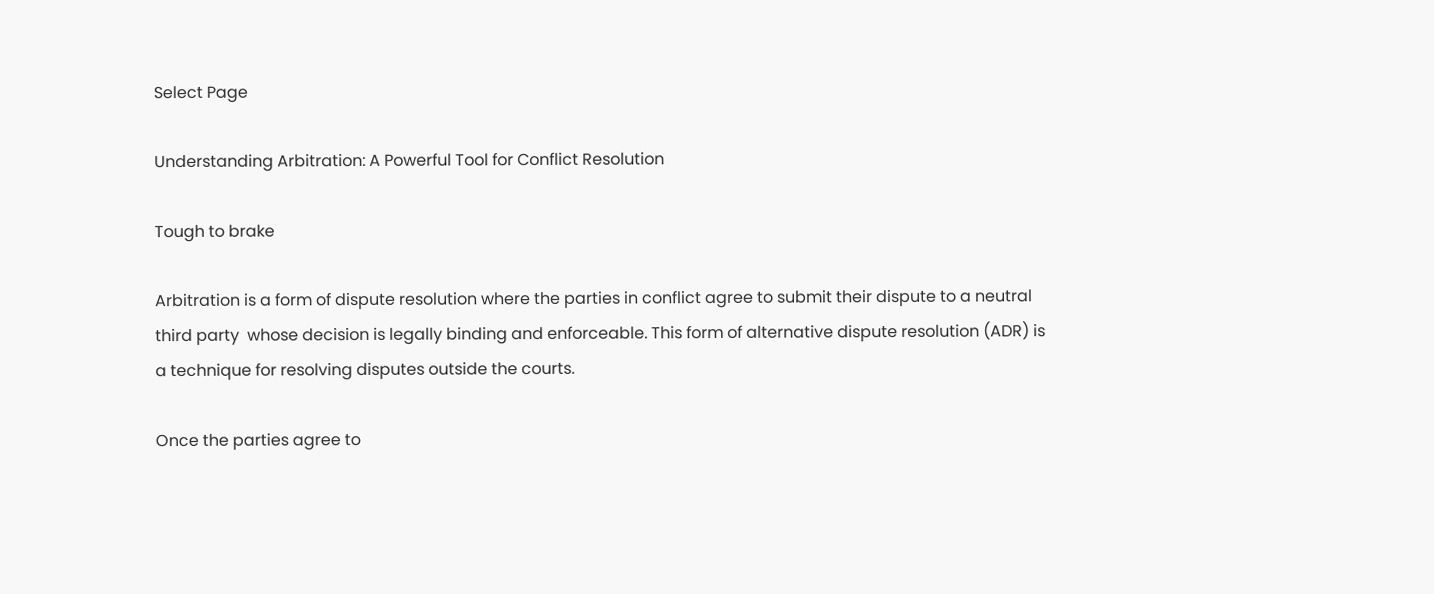Select Page

Understanding Arbitration: A Powerful Tool for Conflict Resolution

Tough to brake

Arbitration is a form of dispute resolution where the parties in conflict agree to submit their dispute to a neutral third party  whose decision is legally binding and enforceable. This form of alternative dispute resolution (ADR) is a technique for resolving disputes outside the courts.

Once the parties agree to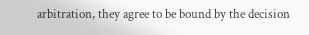arbitration, they agree to be bound by the decision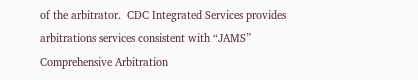of the arbitrator.  CDC Integrated Services provides arbitrations services consistent with “JAMS” Comprehensive Arbitration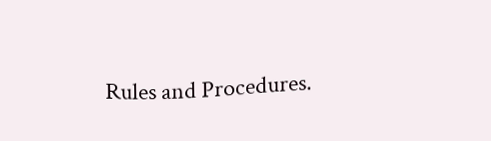Rules and Procedures.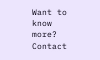Want to know more? Contact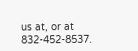us at, or at 832-452-8537.